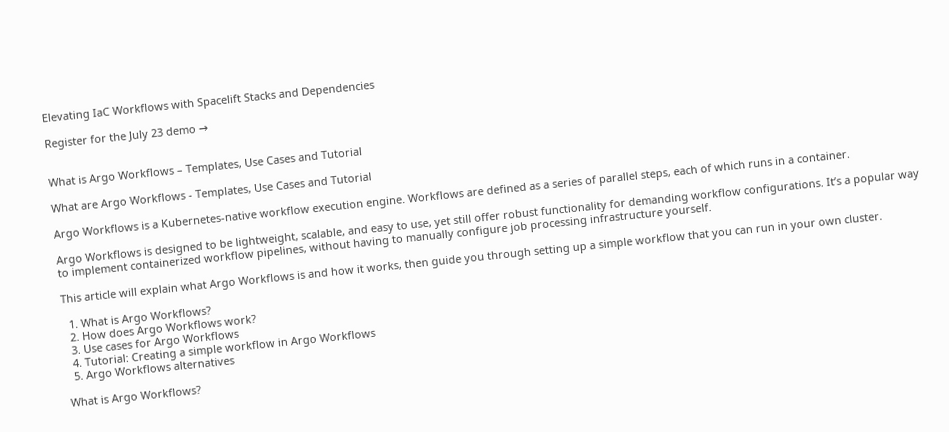Elevating IaC Workflows with Spacelift Stacks and Dependencies

Register for the July 23 demo →


What is Argo Workflows – Templates, Use Cases and Tutorial

What are Argo Workflows - Templates, Use Cases and Tutorial

Argo Workflows is a Kubernetes-native workflow execution engine. Workflows are defined as a series of parallel steps, each of which runs in a container.

Argo Workflows is designed to be lightweight, scalable, and easy to use, yet still offer robust functionality for demanding workflow configurations. It’s a popular way to implement containerized workflow pipelines, without having to manually configure job processing infrastructure yourself.

This article will explain what Argo Workflows is and how it works, then guide you through setting up a simple workflow that you can run in your own cluster.

  1. What is Argo Workflows?
  2. How does Argo Workflows work?
  3. Use cases for Argo Workflows
  4. Tutorial: Creating a simple workflow in Argo Workflows
  5. Argo Workflows alternatives

What is Argo Workflows?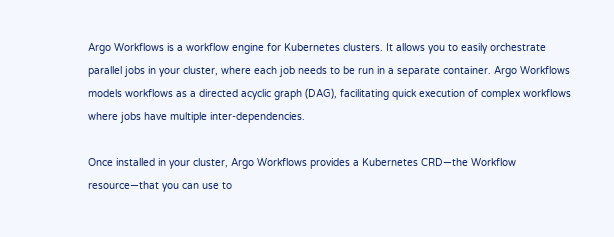Argo Workflows is a workflow engine for Kubernetes clusters. It allows you to easily orchestrate parallel jobs in your cluster, where each job needs to be run in a separate container. Argo Workflows models workflows as a directed acyclic graph (DAG), facilitating quick execution of complex workflows where jobs have multiple inter-dependencies.

Once installed in your cluster, Argo Workflows provides a Kubernetes CRD—the Workflow resource—that you can use to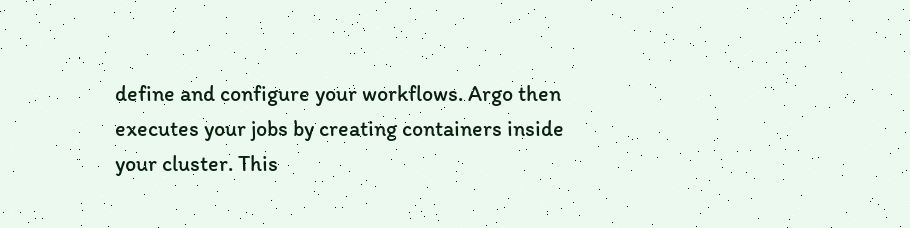define and configure your workflows. Argo then executes your jobs by creating containers inside your cluster. This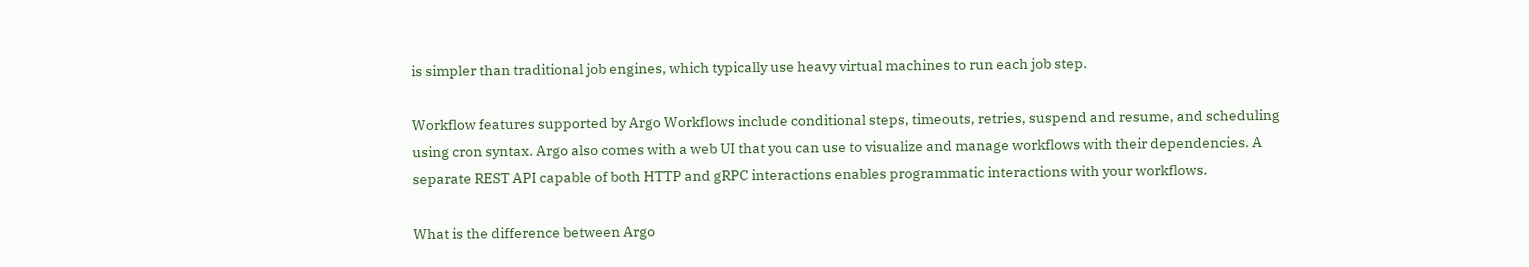is simpler than traditional job engines, which typically use heavy virtual machines to run each job step.

Workflow features supported by Argo Workflows include conditional steps, timeouts, retries, suspend and resume, and scheduling using cron syntax. Argo also comes with a web UI that you can use to visualize and manage workflows with their dependencies. A separate REST API capable of both HTTP and gRPC interactions enables programmatic interactions with your workflows.

What is the difference between Argo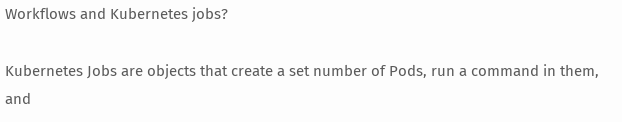Workflows and Kubernetes jobs?

Kubernetes Jobs are objects that create a set number of Pods, run a command in them, and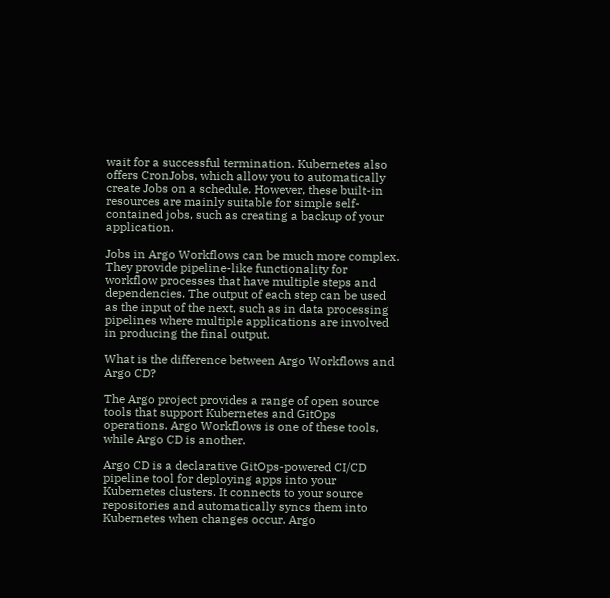wait for a successful termination. Kubernetes also offers CronJobs, which allow you to automatically create Jobs on a schedule. However, these built-in resources are mainly suitable for simple self-contained jobs, such as creating a backup of your application.

Jobs in Argo Workflows can be much more complex. They provide pipeline-like functionality for workflow processes that have multiple steps and dependencies. The output of each step can be used as the input of the next, such as in data processing pipelines where multiple applications are involved in producing the final output.

What is the difference between Argo Workflows and Argo CD?

The Argo project provides a range of open source tools that support Kubernetes and GitOps operations. Argo Workflows is one of these tools, while Argo CD is another.

Argo CD is a declarative GitOps-powered CI/CD pipeline tool for deploying apps into your Kubernetes clusters. It connects to your source repositories and automatically syncs them into Kubernetes when changes occur. Argo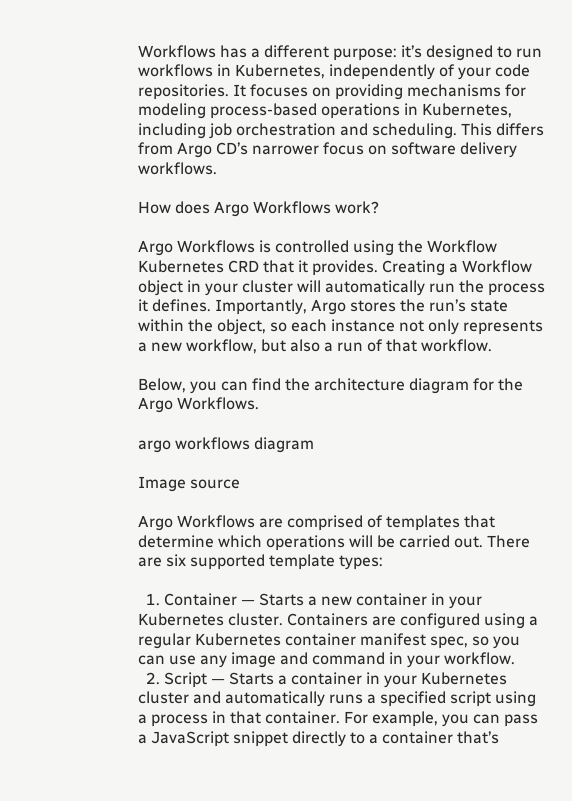Workflows has a different purpose: it’s designed to run workflows in Kubernetes, independently of your code repositories. It focuses on providing mechanisms for modeling process-based operations in Kubernetes, including job orchestration and scheduling. This differs from Argo CD’s narrower focus on software delivery workflows.

How does Argo Workflows work?

Argo Workflows is controlled using the Workflow Kubernetes CRD that it provides. Creating a Workflow object in your cluster will automatically run the process it defines. Importantly, Argo stores the run’s state within the object, so each instance not only represents a new workflow, but also a run of that workflow.

Below, you can find the architecture diagram for the Argo Workflows.

argo workflows diagram

Image source

Argo Workflows are comprised of templates that determine which operations will be carried out. There are six supported template types:

  1. Container — Starts a new container in your Kubernetes cluster. Containers are configured using a regular Kubernetes container manifest spec, so you can use any image and command in your workflow.
  2. Script — Starts a container in your Kubernetes cluster and automatically runs a specified script using a process in that container. For example, you can pass a JavaScript snippet directly to a container that’s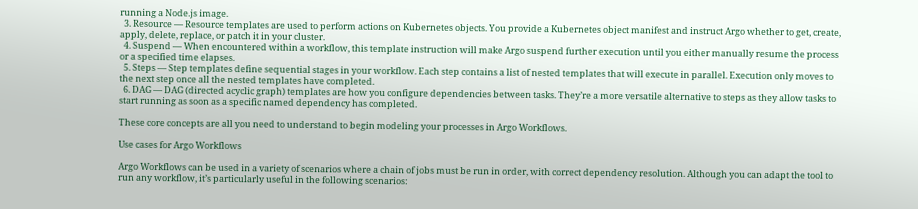running a Node.js image.
  3. Resource — Resource templates are used to perform actions on Kubernetes objects. You provide a Kubernetes object manifest and instruct Argo whether to get, create, apply, delete, replace, or patch it in your cluster.
  4. Suspend — When encountered within a workflow, this template instruction will make Argo suspend further execution until you either manually resume the process or a specified time elapses.
  5. Steps — Step templates define sequential stages in your workflow. Each step contains a list of nested templates that will execute in parallel. Execution only moves to the next step once all the nested templates have completed.
  6. DAG — DAG (directed acyclic graph) templates are how you configure dependencies between tasks. They’re a more versatile alternative to steps as they allow tasks to start running as soon as a specific named dependency has completed.

These core concepts are all you need to understand to begin modeling your processes in Argo Workflows.

Use cases for Argo Workflows

Argo Workflows can be used in a variety of scenarios where a chain of jobs must be run in order, with correct dependency resolution. Although you can adapt the tool to run any workflow, it’s particularly useful in the following scenarios: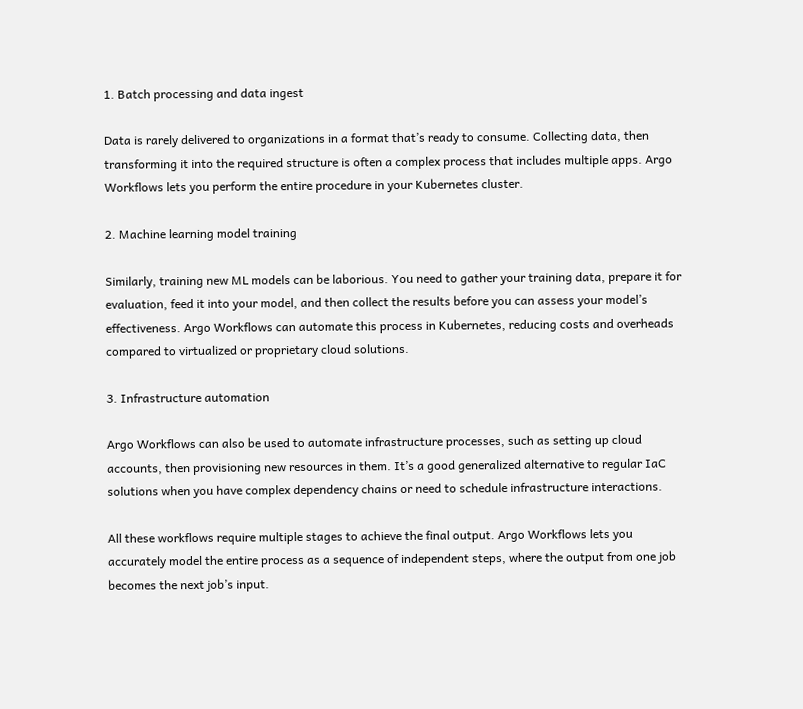1. Batch processing and data ingest

Data is rarely delivered to organizations in a format that’s ready to consume. Collecting data, then transforming it into the required structure is often a complex process that includes multiple apps. Argo Workflows lets you perform the entire procedure in your Kubernetes cluster.

2. Machine learning model training

Similarly, training new ML models can be laborious. You need to gather your training data, prepare it for evaluation, feed it into your model, and then collect the results before you can assess your model’s effectiveness. Argo Workflows can automate this process in Kubernetes, reducing costs and overheads compared to virtualized or proprietary cloud solutions.

3. Infrastructure automation

Argo Workflows can also be used to automate infrastructure processes, such as setting up cloud accounts, then provisioning new resources in them. It’s a good generalized alternative to regular IaC solutions when you have complex dependency chains or need to schedule infrastructure interactions.

All these workflows require multiple stages to achieve the final output. Argo Workflows lets you accurately model the entire process as a sequence of independent steps, where the output from one job becomes the next job’s input.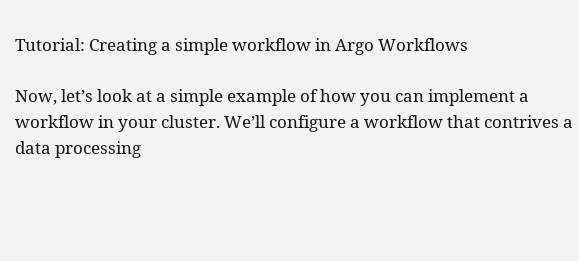Tutorial: Creating a simple workflow in Argo Workflows

Now, let’s look at a simple example of how you can implement a workflow in your cluster. We’ll configure a workflow that contrives a data processing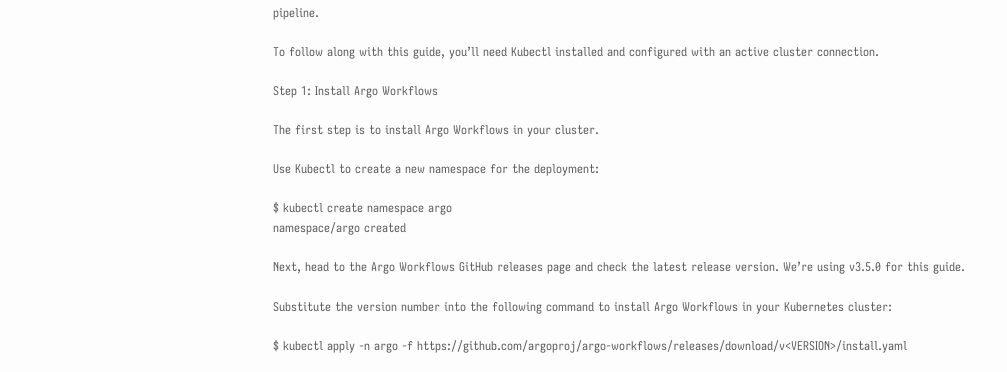pipeline.

To follow along with this guide, you’ll need Kubectl installed and configured with an active cluster connection.

Step 1: Install Argo Workflows

The first step is to install Argo Workflows in your cluster.

Use Kubectl to create a new namespace for the deployment:

$ kubectl create namespace argo
namespace/argo created

Next, head to the Argo Workflows GitHub releases page and check the latest release version. We’re using v3.5.0 for this guide.

Substitute the version number into the following command to install Argo Workflows in your Kubernetes cluster:

$ kubectl apply -n argo -f https://github.com/argoproj/argo-workflows/releases/download/v<VERSION>/install.yaml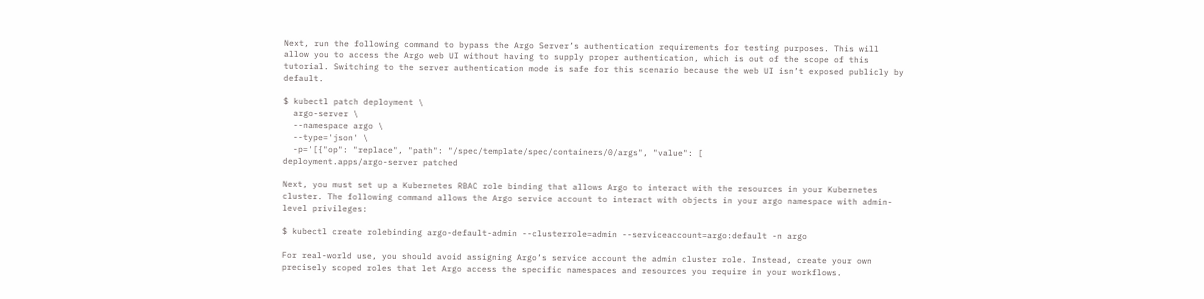Next, run the following command to bypass the Argo Server’s authentication requirements for testing purposes. This will allow you to access the Argo web UI without having to supply proper authentication, which is out of the scope of this tutorial. Switching to the server authentication mode is safe for this scenario because the web UI isn’t exposed publicly by default.

$ kubectl patch deployment \
  argo-server \
  --namespace argo \
  --type='json' \
  -p='[{"op": "replace", "path": "/spec/template/spec/containers/0/args", "value": [
deployment.apps/argo-server patched

Next, you must set up a Kubernetes RBAC role binding that allows Argo to interact with the resources in your Kubernetes cluster. The following command allows the Argo service account to interact with objects in your argo namespace with admin-level privileges:

$ kubectl create rolebinding argo-default-admin --clusterrole=admin --serviceaccount=argo:default -n argo

For real-world use, you should avoid assigning Argo’s service account the admin cluster role. Instead, create your own precisely scoped roles that let Argo access the specific namespaces and resources you require in your workflows.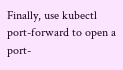Finally, use kubectl port-forward to open a port-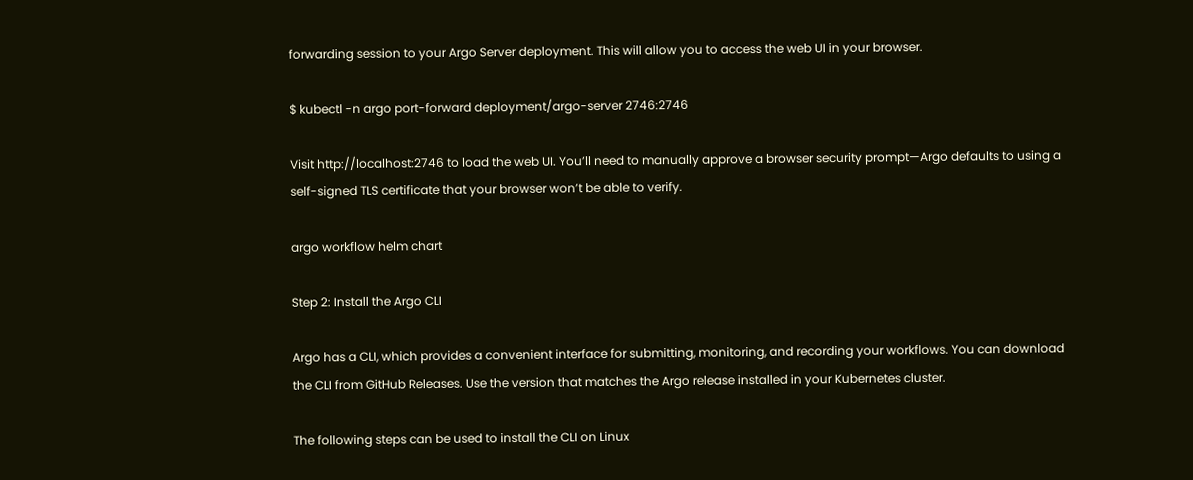forwarding session to your Argo Server deployment. This will allow you to access the web UI in your browser.

$ kubectl -n argo port-forward deployment/argo-server 2746:2746

Visit http://localhost:2746 to load the web UI. You’ll need to manually approve a browser security prompt—Argo defaults to using a self-signed TLS certificate that your browser won’t be able to verify.

argo workflow helm chart

Step 2: Install the Argo CLI

Argo has a CLI, which provides a convenient interface for submitting, monitoring, and recording your workflows. You can download the CLI from GitHub Releases. Use the version that matches the Argo release installed in your Kubernetes cluster.

The following steps can be used to install the CLI on Linux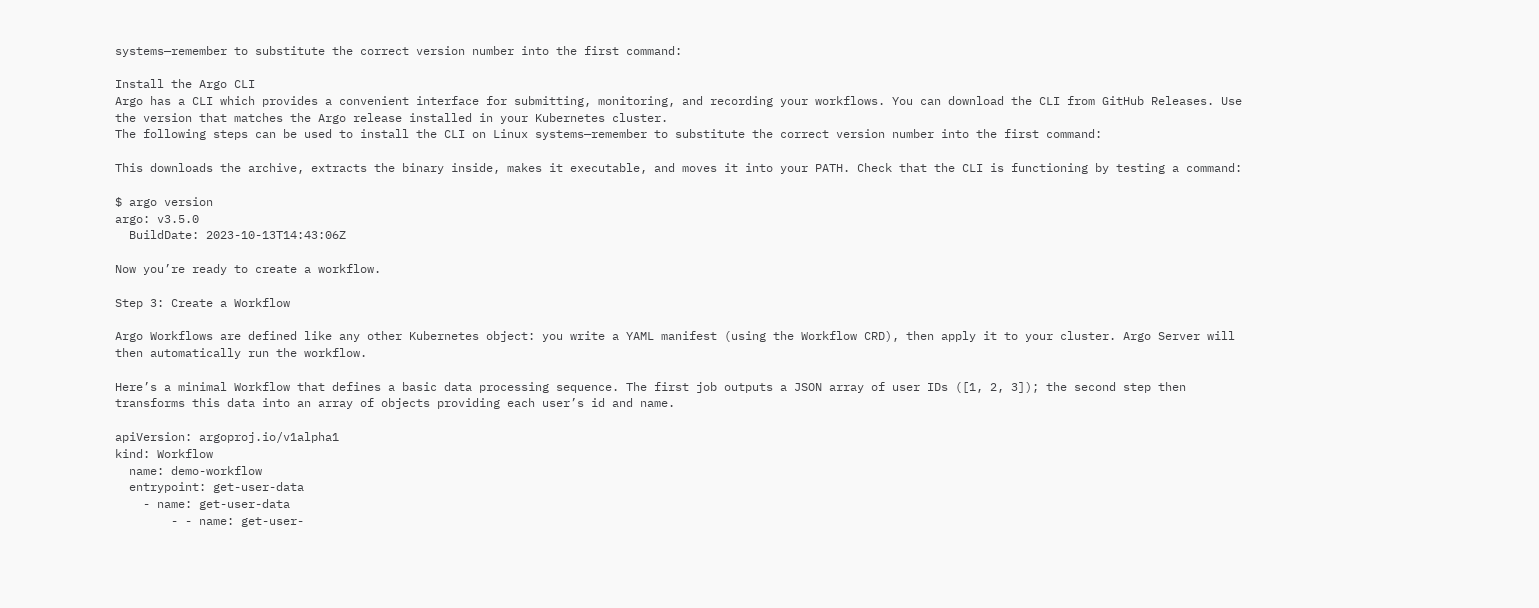systems—remember to substitute the correct version number into the first command:

Install the Argo CLI
Argo has a CLI which provides a convenient interface for submitting, monitoring, and recording your workflows. You can download the CLI from GitHub Releases. Use the version that matches the Argo release installed in your Kubernetes cluster.
The following steps can be used to install the CLI on Linux systems—remember to substitute the correct version number into the first command:

This downloads the archive, extracts the binary inside, makes it executable, and moves it into your PATH. Check that the CLI is functioning by testing a command:

$ argo version
argo: v3.5.0
  BuildDate: 2023-10-13T14:43:06Z

Now you’re ready to create a workflow.

Step 3: Create a Workflow

Argo Workflows are defined like any other Kubernetes object: you write a YAML manifest (using the Workflow CRD), then apply it to your cluster. Argo Server will then automatically run the workflow.

Here’s a minimal Workflow that defines a basic data processing sequence. The first job outputs a JSON array of user IDs ([1, 2, 3]); the second step then transforms this data into an array of objects providing each user’s id and name.

apiVersion: argoproj.io/v1alpha1
kind: Workflow
  name: demo-workflow
  entrypoint: get-user-data
    - name: get-user-data
        - - name: get-user-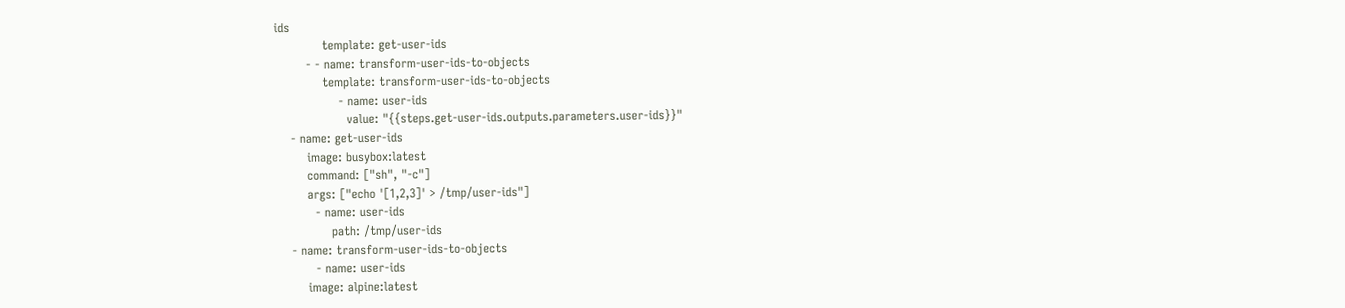ids
            template: get-user-ids
        - - name: transform-user-ids-to-objects
            template: transform-user-ids-to-objects
                - name: user-ids
                  value: "{{steps.get-user-ids.outputs.parameters.user-ids}}"
    - name: get-user-ids
        image: busybox:latest
        command: ["sh", "-c"]
        args: ["echo '[1,2,3]' > /tmp/user-ids"]
          - name: user-ids
              path: /tmp/user-ids
    - name: transform-user-ids-to-objects
          - name: user-ids
        image: alpine:latest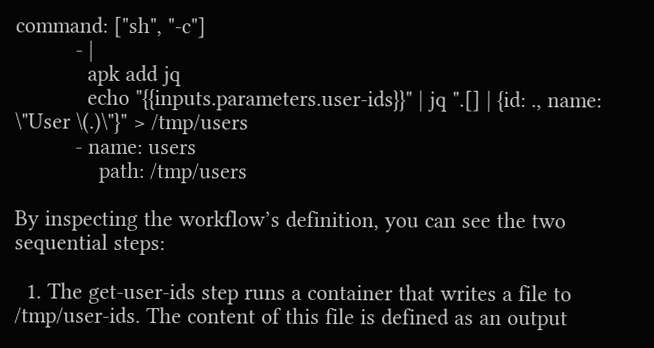command: ["sh", "-c"]
          - |
            apk add jq
            echo "{{inputs.parameters.user-ids}}" | jq ".[] | {id: ., name: \"User \(.)\"}" > /tmp/users
          - name: users
              path: /tmp/users

By inspecting the workflow’s definition, you can see the two sequential steps:

  1. The get-user-ids step runs a container that writes a file to /tmp/user-ids. The content of this file is defined as an output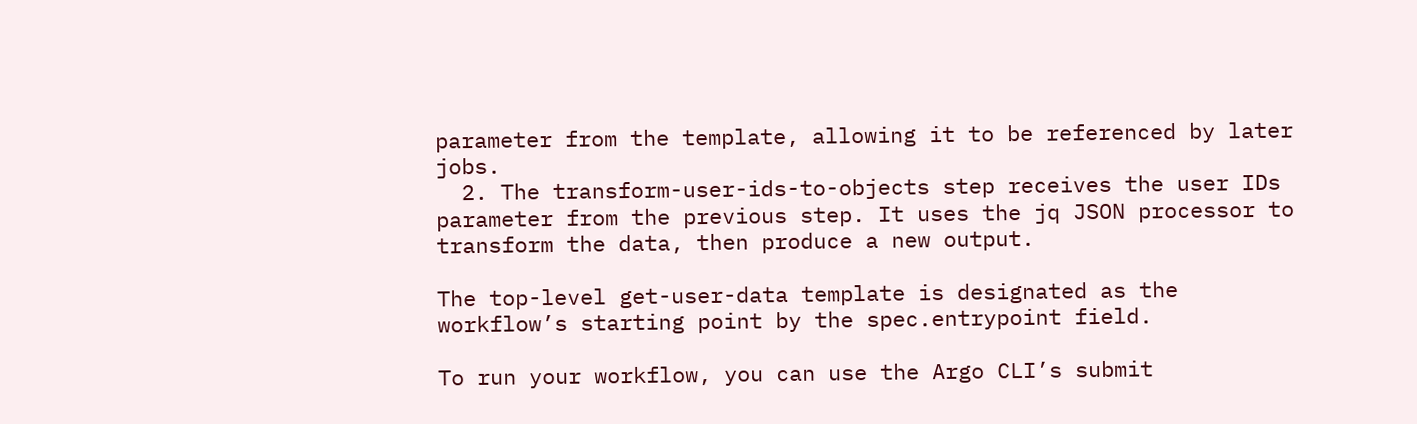parameter from the template, allowing it to be referenced by later jobs.
  2. The transform-user-ids-to-objects step receives the user IDs parameter from the previous step. It uses the jq JSON processor to transform the data, then produce a new output.

The top-level get-user-data template is designated as the workflow’s starting point by the spec.entrypoint field.

To run your workflow, you can use the Argo CLI’s submit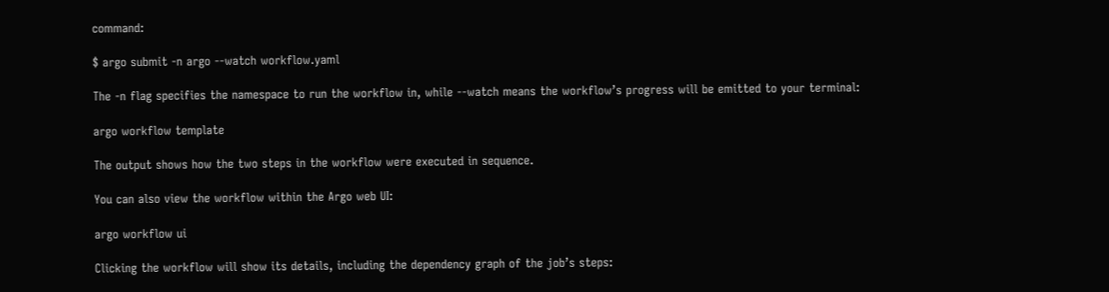command:

$ argo submit -n argo --watch workflow.yaml

The -n flag specifies the namespace to run the workflow in, while --watch means the workflow’s progress will be emitted to your terminal:

argo workflow template

The output shows how the two steps in the workflow were executed in sequence.

You can also view the workflow within the Argo web UI:

argo workflow ui

Clicking the workflow will show its details, including the dependency graph of the job’s steps: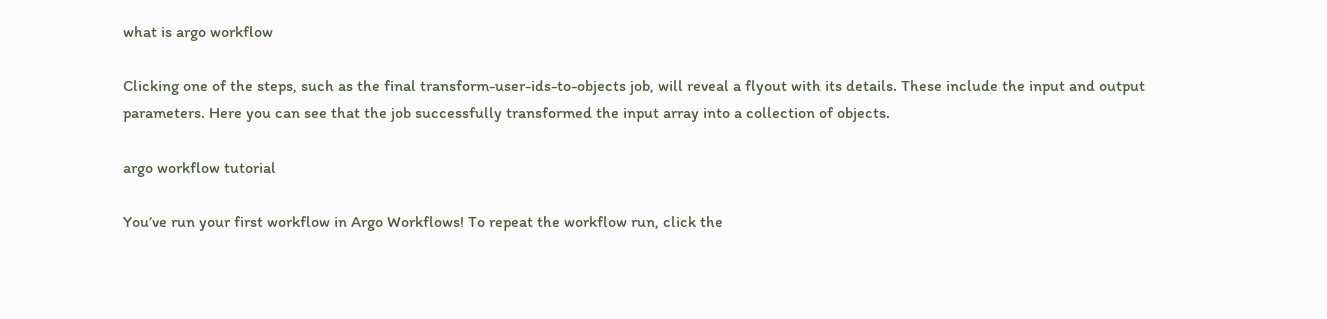what is argo workflow

Clicking one of the steps, such as the final transform-user-ids-to-objects job, will reveal a flyout with its details. These include the input and output parameters. Here you can see that the job successfully transformed the input array into a collection of objects.

argo workflow tutorial

You’ve run your first workflow in Argo Workflows! To repeat the workflow run, click the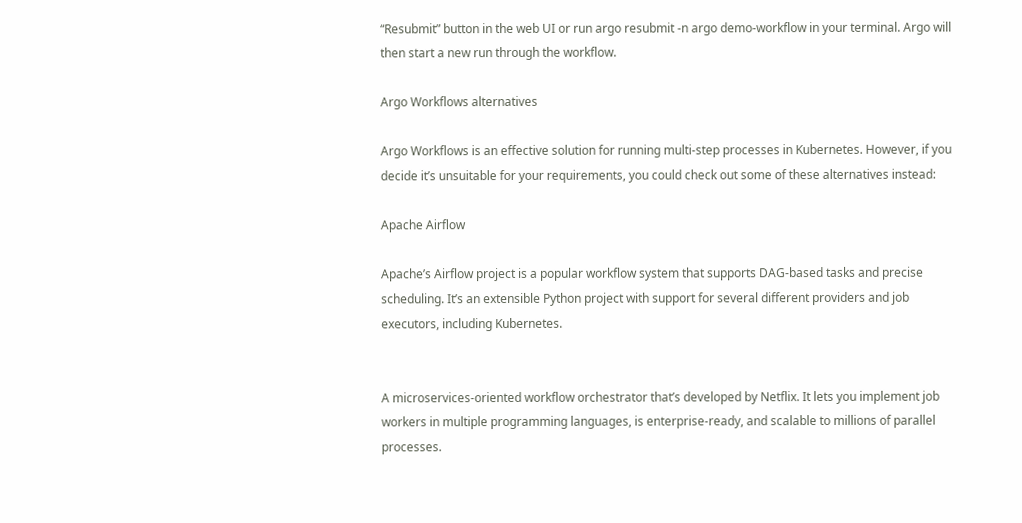“Resubmit” button in the web UI or run argo resubmit -n argo demo-workflow in your terminal. Argo will then start a new run through the workflow.

Argo Workflows alternatives

Argo Workflows is an effective solution for running multi-step processes in Kubernetes. However, if you decide it’s unsuitable for your requirements, you could check out some of these alternatives instead:

Apache Airflow

Apache’s Airflow project is a popular workflow system that supports DAG-based tasks and precise scheduling. It’s an extensible Python project with support for several different providers and job executors, including Kubernetes.


A microservices-oriented workflow orchestrator that’s developed by Netflix. It lets you implement job workers in multiple programming languages, is enterprise-ready, and scalable to millions of parallel processes.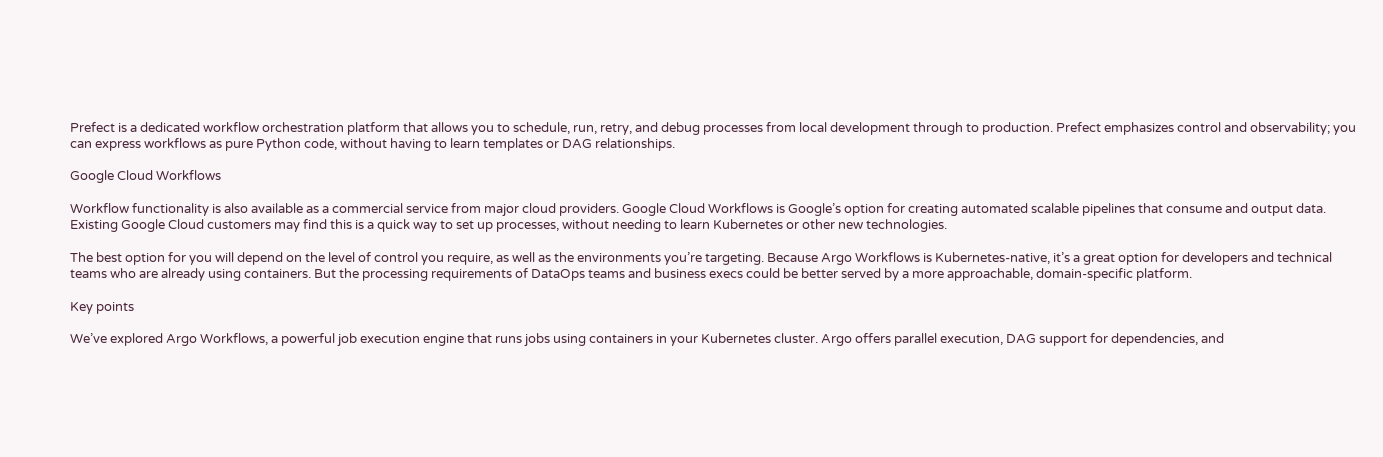Prefect is a dedicated workflow orchestration platform that allows you to schedule, run, retry, and debug processes from local development through to production. Prefect emphasizes control and observability; you can express workflows as pure Python code, without having to learn templates or DAG relationships.

Google Cloud Workflows

Workflow functionality is also available as a commercial service from major cloud providers. Google Cloud Workflows is Google’s option for creating automated scalable pipelines that consume and output data. Existing Google Cloud customers may find this is a quick way to set up processes, without needing to learn Kubernetes or other new technologies.

The best option for you will depend on the level of control you require, as well as the environments you’re targeting. Because Argo Workflows is Kubernetes-native, it’s a great option for developers and technical teams who are already using containers. But the processing requirements of DataOps teams and business execs could be better served by a more approachable, domain-specific platform.

Key points

We’ve explored Argo Workflows, a powerful job execution engine that runs jobs using containers in your Kubernetes cluster. Argo offers parallel execution, DAG support for dependencies, and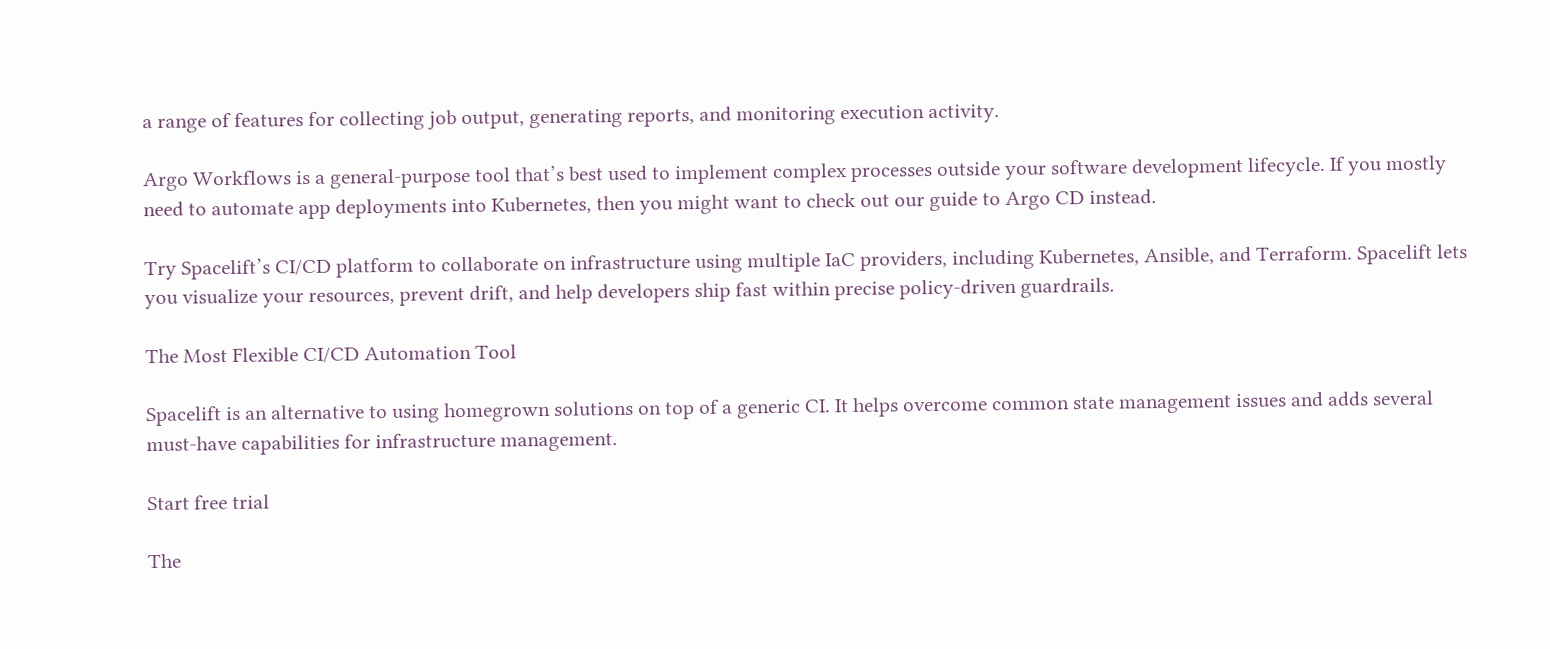a range of features for collecting job output, generating reports, and monitoring execution activity.

Argo Workflows is a general-purpose tool that’s best used to implement complex processes outside your software development lifecycle. If you mostly need to automate app deployments into Kubernetes, then you might want to check out our guide to Argo CD instead.

Try Spacelift’s CI/CD platform to collaborate on infrastructure using multiple IaC providers, including Kubernetes, Ansible, and Terraform. Spacelift lets you visualize your resources, prevent drift, and help developers ship fast within precise policy-driven guardrails.

The Most Flexible CI/CD Automation Tool

Spacelift is an alternative to using homegrown solutions on top of a generic CI. It helps overcome common state management issues and adds several must-have capabilities for infrastructure management.

Start free trial

The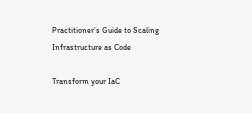Practitioner’s Guide to Scaling Infrastructure as Code

Transform your IaC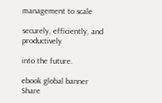management to scale

securely, efficiently, and productively

into the future.

ebook global banner
Share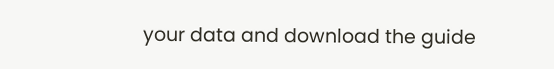your data and download the guide